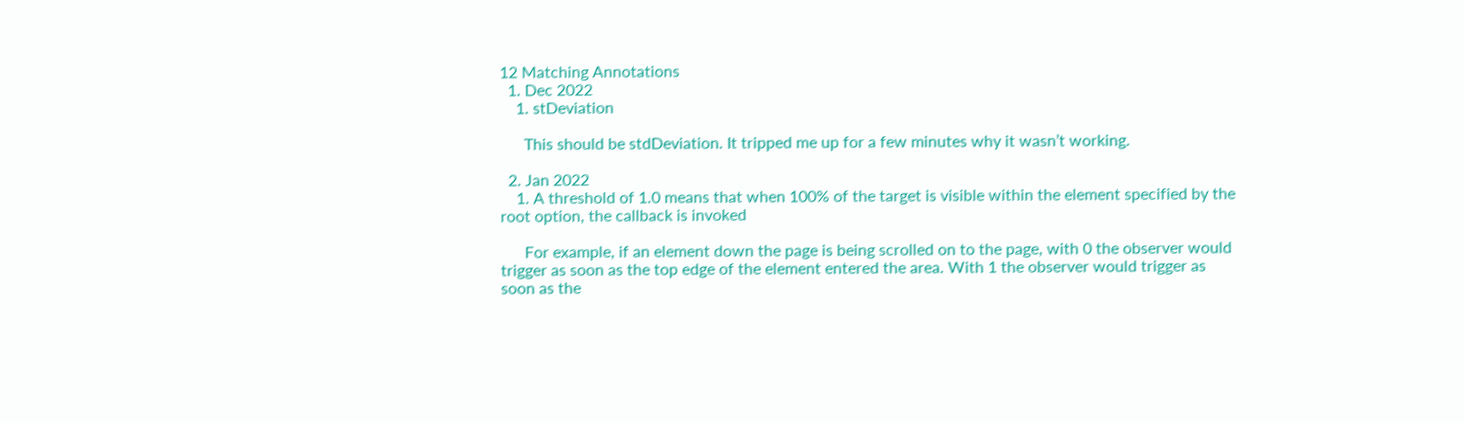12 Matching Annotations
  1. Dec 2022
    1. stDeviation

      This should be stdDeviation. It tripped me up for a few minutes why it wasn’t working.

  2. Jan 2022
    1. A threshold of 1.0 means that when 100% of the target is visible within the element specified by the root option, the callback is invoked

      For example, if an element down the page is being scrolled on to the page, with 0 the observer would trigger as soon as the top edge of the element entered the area. With 1 the observer would trigger as soon as the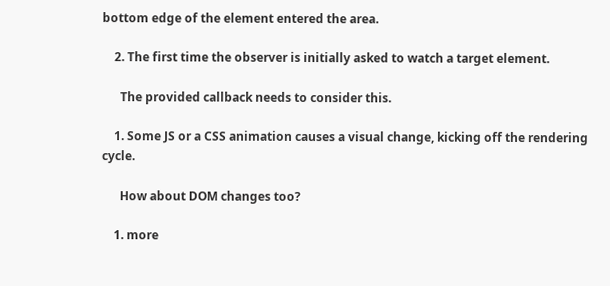bottom edge of the element entered the area.

    2. The first time the observer is initially asked to watch a target element.

      The provided callback needs to consider this.

    1. Some JS or a CSS animation causes a visual change, kicking off the rendering cycle.

      How about DOM changes too?

    1. more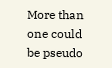More than one could be pseudo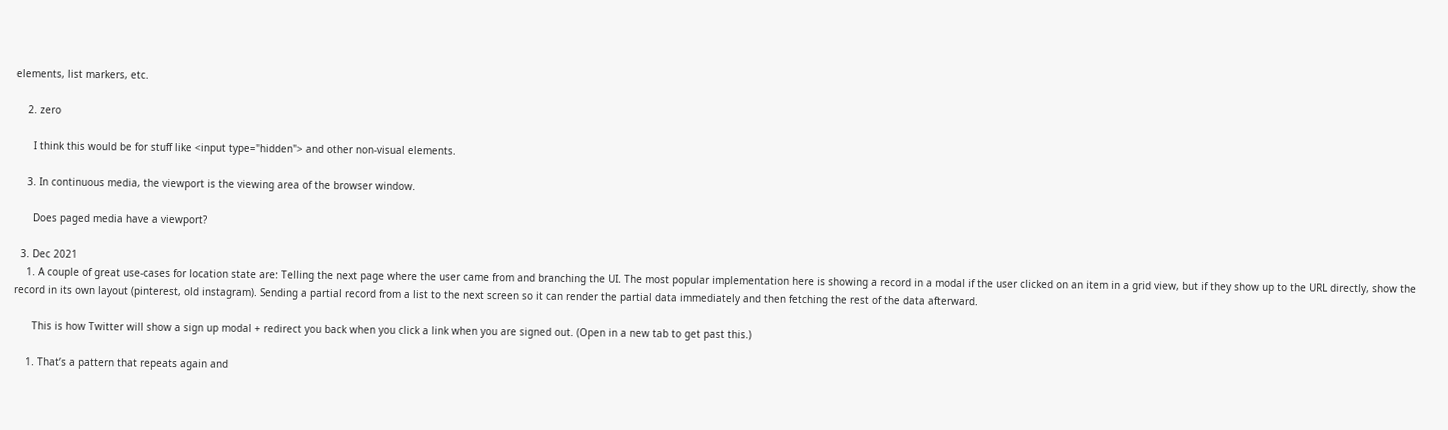elements, list markers, etc.

    2. zero

      I think this would be for stuff like <input type="hidden"> and other non-visual elements.

    3. In continuous media, the viewport is the viewing area of the browser window.

      Does paged media have a viewport?

  3. Dec 2021
    1. A couple of great use-cases for location state are: Telling the next page where the user came from and branching the UI. The most popular implementation here is showing a record in a modal if the user clicked on an item in a grid view, but if they show up to the URL directly, show the record in its own layout (pinterest, old instagram). Sending a partial record from a list to the next screen so it can render the partial data immediately and then fetching the rest of the data afterward.

      This is how Twitter will show a sign up modal + redirect you back when you click a link when you are signed out. (Open in a new tab to get past this.)

    1. That’s a pattern that repeats again and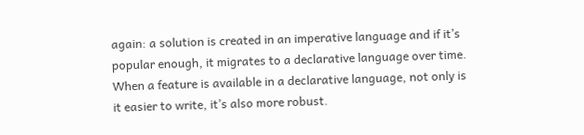again: a solution is created in an imperative language and if it’s popular enough, it migrates to a declarative language over time. When a feature is available in a declarative language, not only is it easier to write, it’s also more robust.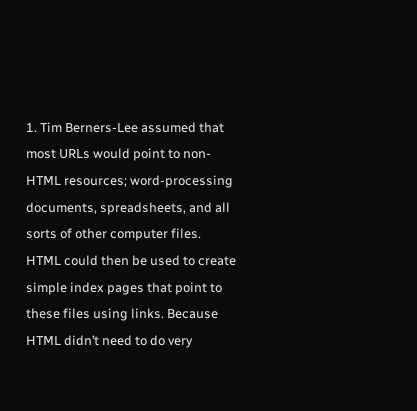1. Tim Berners‐Lee assumed that most URLs would point to non‐HTML resources; word‐processing documents, spreadsheets, and all sorts of other computer files. HTML could then be used to create simple index pages that point to these files using links. Because HTML didn’t need to do very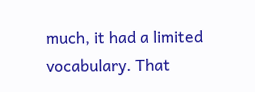much, it had a limited vocabulary. That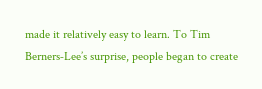made it relatively easy to learn. To Tim Berners‐Lee’s surprise, people began to create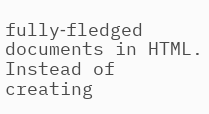fully‐fledged documents in HTML. Instead of creating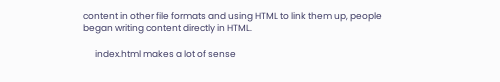content in other file formats and using HTML to link them up, people began writing content directly in HTML.

      index.html makes a lot of sense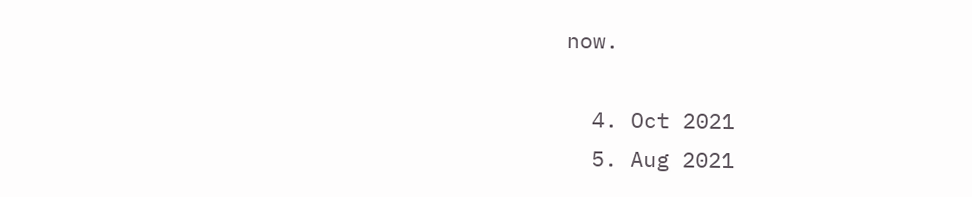now.

  4. Oct 2021
  5. Aug 2021